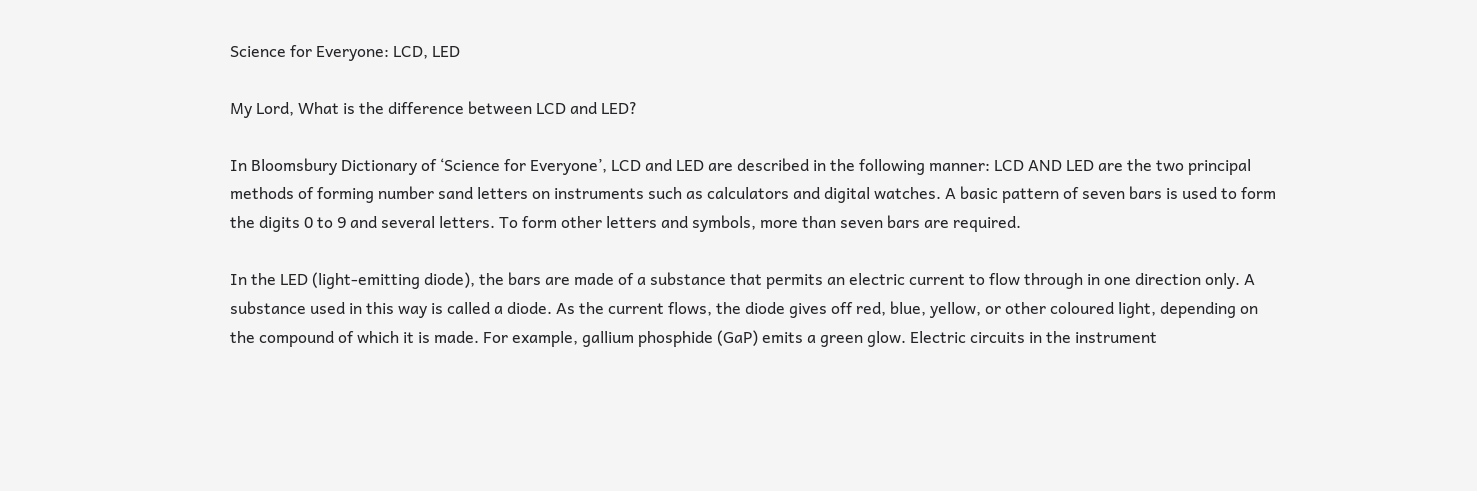Science for Everyone: LCD, LED

My Lord, What is the difference between LCD and LED?

In Bloomsbury Dictionary of ‘Science for Everyone’, LCD and LED are described in the following manner: LCD AND LED are the two principal methods of forming number sand letters on instruments such as calculators and digital watches. A basic pattern of seven bars is used to form the digits 0 to 9 and several letters. To form other letters and symbols, more than seven bars are required.

In the LED (light-emitting diode), the bars are made of a substance that permits an electric current to flow through in one direction only. A substance used in this way is called a diode. As the current flows, the diode gives off red, blue, yellow, or other coloured light, depending on the compound of which it is made. For example, gallium phosphide (GaP) emits a green glow. Electric circuits in the instrument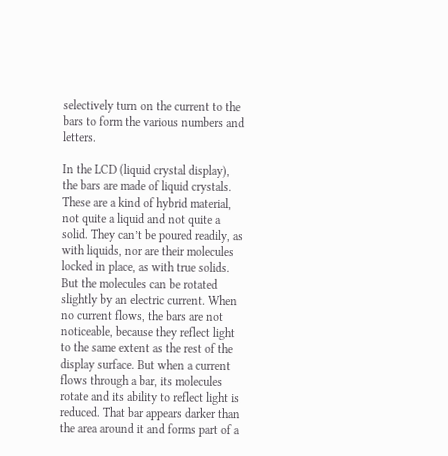selectively turn on the current to the bars to form the various numbers and letters.

In the LCD (liquid crystal display), the bars are made of liquid crystals. These are a kind of hybrid material, not quite a liquid and not quite a solid. They can’t be poured readily, as with liquids, nor are their molecules locked in place, as with true solids. But the molecules can be rotated slightly by an electric current. When no current flows, the bars are not noticeable, because they reflect light to the same extent as the rest of the display surface. But when a current flows through a bar, its molecules rotate and its ability to reflect light is reduced. That bar appears darker than the area around it and forms part of a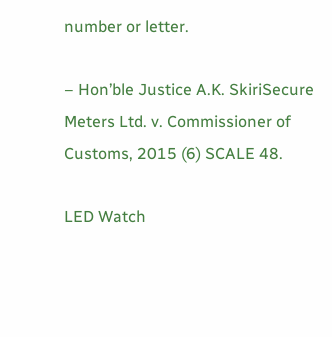number or letter.

– Hon’ble Justice A.K. SkiriSecure Meters Ltd. v. Commissioner of Customs, 2015 (6) SCALE 48.

LED Watch